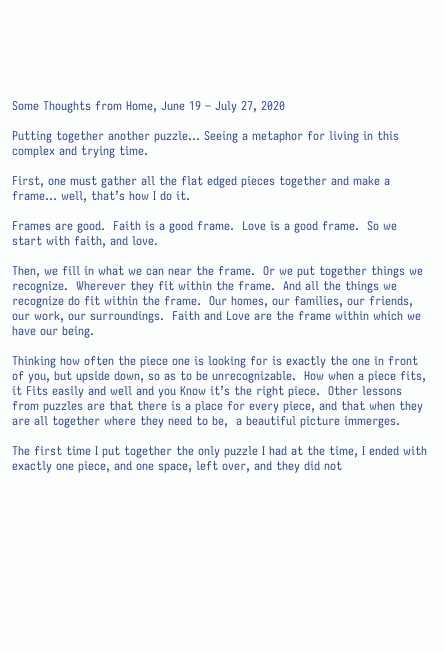Some Thoughts from Home, June 19 – July 27, 2020

Putting together another puzzle… Seeing a metaphor for living in this complex and trying time.

First, one must gather all the flat edged pieces together and make a frame… well, that’s how I do it.

Frames are good.  Faith is a good frame.  Love is a good frame.  So we start with faith, and love.

Then, we fill in what we can near the frame.  Or we put together things we recognize.  Wherever they fit within the frame.  And all the things we recognize do fit within the frame.  Our homes, our families, our friends, our work, our surroundings.  Faith and Love are the frame within which we have our being.

Thinking how often the piece one is looking for is exactly the one in front of you, but upside down, so as to be unrecognizable.  How when a piece fits, it Fits easily and well and you Know it’s the right piece.  Other lessons from puzzles are that there is a place for every piece, and that when they are all together where they need to be,  a beautiful picture immerges.

The first time I put together the only puzzle I had at the time, I ended with exactly one piece, and one space, left over, and they did not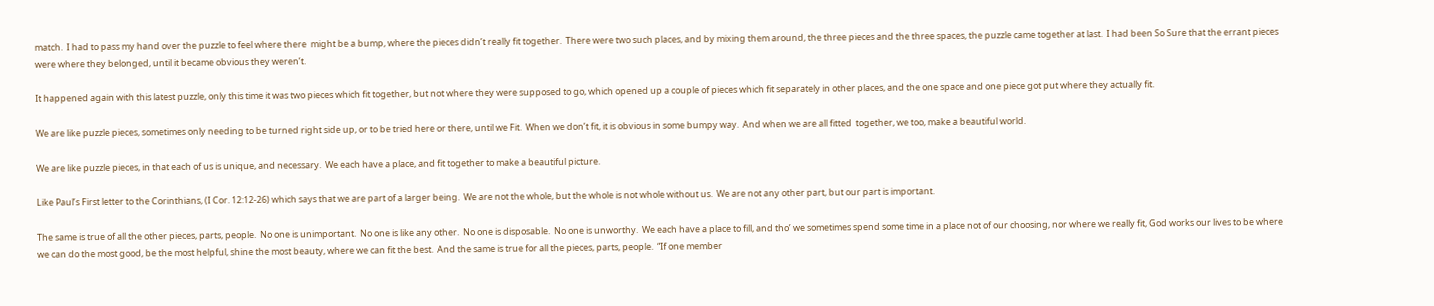match.  I had to pass my hand over the puzzle to feel where there  might be a bump, where the pieces didn’t really fit together.  There were two such places, and by mixing them around, the three pieces and the three spaces, the puzzle came together at last.  I had been So Sure that the errant pieces were where they belonged, until it became obvious they weren’t.

It happened again with this latest puzzle, only this time it was two pieces which fit together, but not where they were supposed to go, which opened up a couple of pieces which fit separately in other places, and the one space and one piece got put where they actually fit.

We are like puzzle pieces, sometimes only needing to be turned right side up, or to be tried here or there, until we Fit.  When we don’t fit, it is obvious in some bumpy way.  And when we are all fitted  together, we too, make a beautiful world.

We are like puzzle pieces, in that each of us is unique, and necessary.  We each have a place, and fit together to make a beautiful picture.

Like Paul’s First letter to the Corinthians, (I Cor. 12:12-26) which says that we are part of a larger being.  We are not the whole, but the whole is not whole without us.  We are not any other part, but our part is important.

The same is true of all the other pieces, parts, people.  No one is unimportant.  No one is like any other.  No one is disposable.  No one is unworthy.  We each have a place to fill, and tho’ we sometimes spend some time in a place not of our choosing, nor where we really fit, God works our lives to be where we can do the most good, be the most helpful, shine the most beauty, where we can fit the best.  And the same is true for all the pieces, parts, people.  “If one member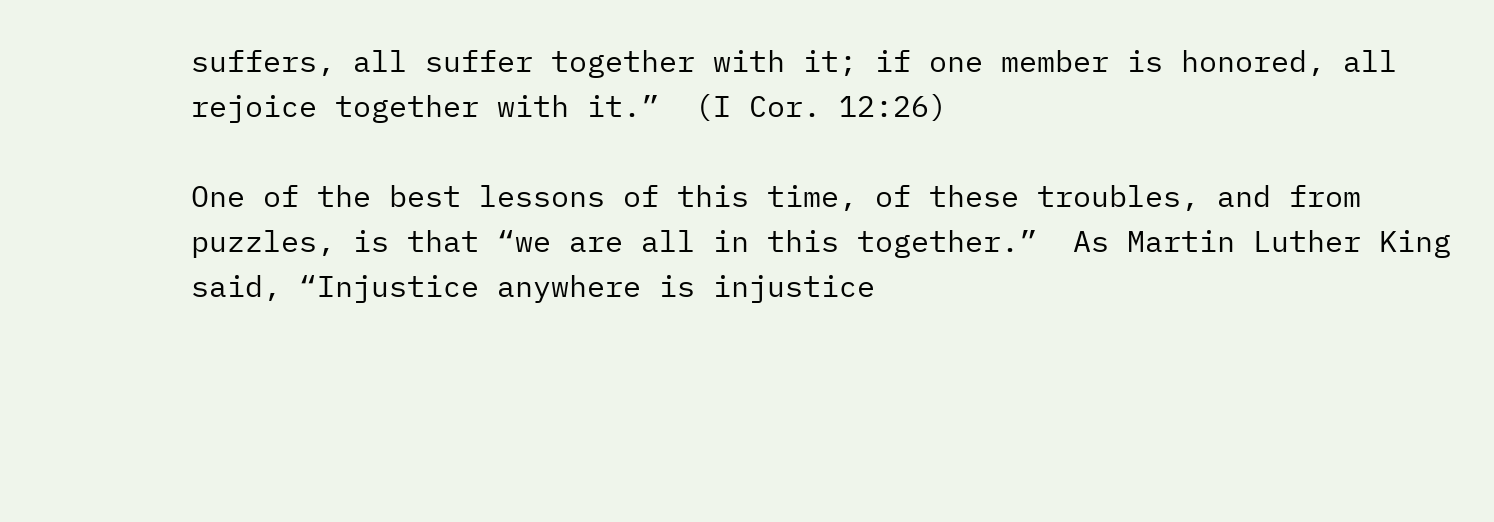suffers, all suffer together with it; if one member is honored, all rejoice together with it.”  (I Cor. 12:26)

One of the best lessons of this time, of these troubles, and from puzzles, is that “we are all in this together.”  As Martin Luther King said, “Injustice anywhere is injustice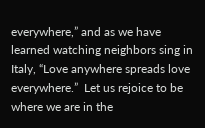everywhere,” and as we have learned watching neighbors sing in Italy, “Love anywhere spreads love everywhere.”  Let us rejoice to be where we are in the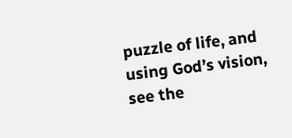puzzle of life, and using God’s vision, see the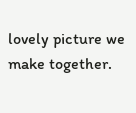lovely picture we make together.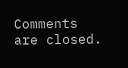Comments are closed.